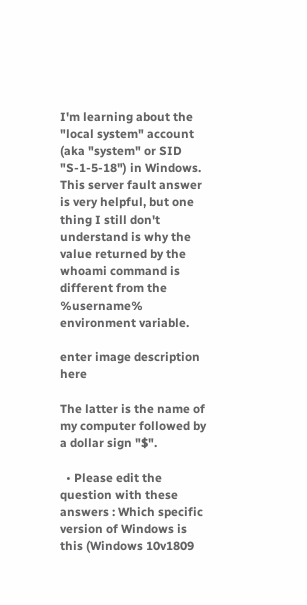I'm learning about the "local system" account (aka "system" or SID "S-1-5-18") in Windows. This server fault answer is very helpful, but one thing I still don't understand is why the value returned by the whoami command is different from the %username% environment variable.

enter image description here

The latter is the name of my computer followed by a dollar sign "$".

  • Please edit the question with these answers : Which specific version of Windows is this (Windows 10v1809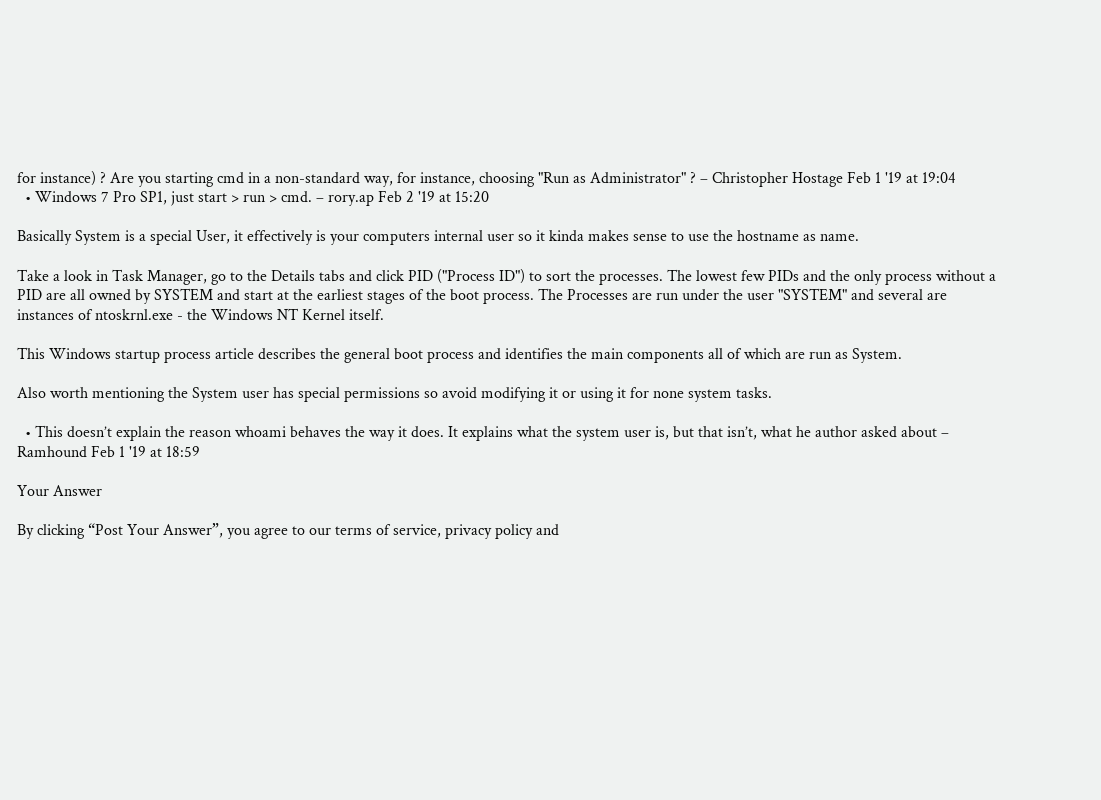for instance) ? Are you starting cmd in a non-standard way, for instance, choosing "Run as Administrator" ? – Christopher Hostage Feb 1 '19 at 19:04
  • Windows 7 Pro SP1, just start > run > cmd. – rory.ap Feb 2 '19 at 15:20

Basically System is a special User, it effectively is your computers internal user so it kinda makes sense to use the hostname as name.

Take a look in Task Manager, go to the Details tabs and click PID ("Process ID") to sort the processes. The lowest few PIDs and the only process without a PID are all owned by SYSTEM and start at the earliest stages of the boot process. The Processes are run under the user "SYSTEM" and several are instances of ntoskrnl.exe - the Windows NT Kernel itself.

This Windows startup process article describes the general boot process and identifies the main components all of which are run as System.

Also worth mentioning the System user has special permissions so avoid modifying it or using it for none system tasks.

  • This doesn’t explain the reason whoami behaves the way it does. It explains what the system user is, but that isn’t, what he author asked about – Ramhound Feb 1 '19 at 18:59

Your Answer

By clicking “Post Your Answer”, you agree to our terms of service, privacy policy and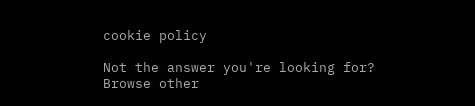cookie policy

Not the answer you're looking for? Browse other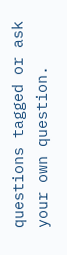questions tagged or ask your own question.